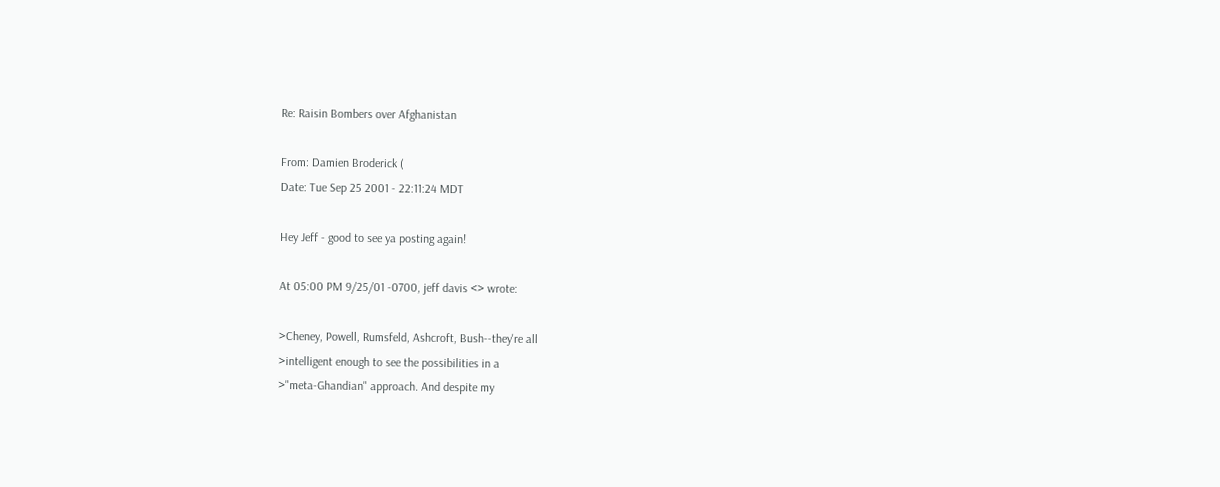Re: Raisin Bombers over Afghanistan

From: Damien Broderick (
Date: Tue Sep 25 2001 - 22:11:24 MDT

Hey Jeff - good to see ya posting again!

At 05:00 PM 9/25/01 -0700, jeff davis <> wrote:

>Cheney, Powell, Rumsfeld, Ashcroft, Bush--they're all
>intelligent enough to see the possibilities in a
>"meta-Ghandian" approach. And despite my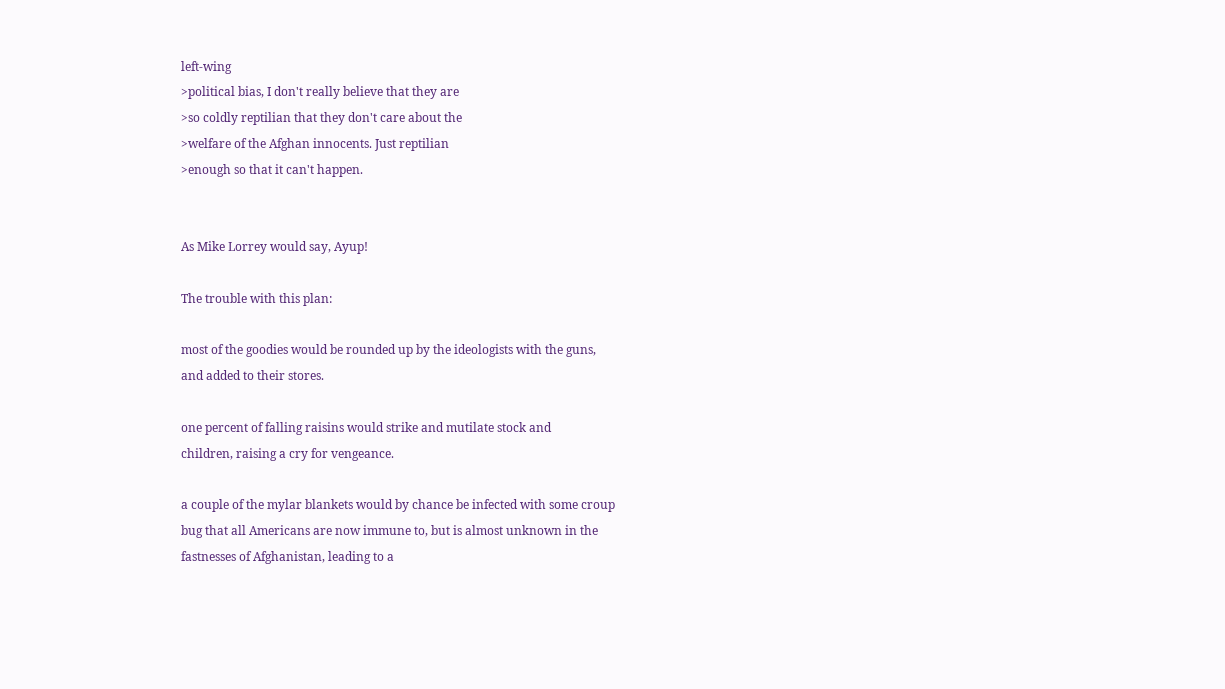left-wing
>political bias, I don't really believe that they are
>so coldly reptilian that they don't care about the
>welfare of the Afghan innocents. Just reptilian
>enough so that it can't happen.


As Mike Lorrey would say, Ayup!

The trouble with this plan:

most of the goodies would be rounded up by the ideologists with the guns,
and added to their stores.

one percent of falling raisins would strike and mutilate stock and
children, raising a cry for vengeance.

a couple of the mylar blankets would by chance be infected with some croup
bug that all Americans are now immune to, but is almost unknown in the
fastnesses of Afghanistan, leading to a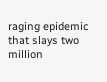raging epidemic that slays two
million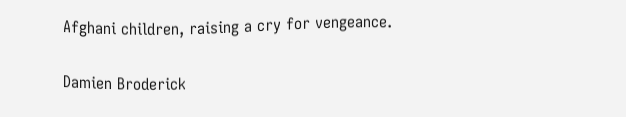Afghani children, raising a cry for vengeance.

Damien Broderick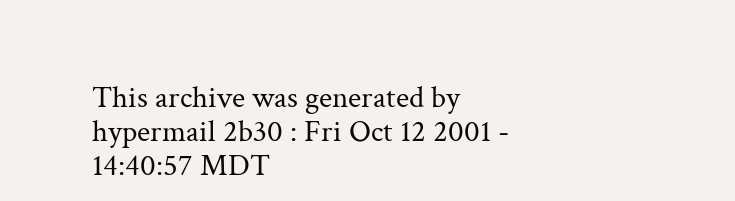This archive was generated by hypermail 2b30 : Fri Oct 12 2001 - 14:40:57 MDT